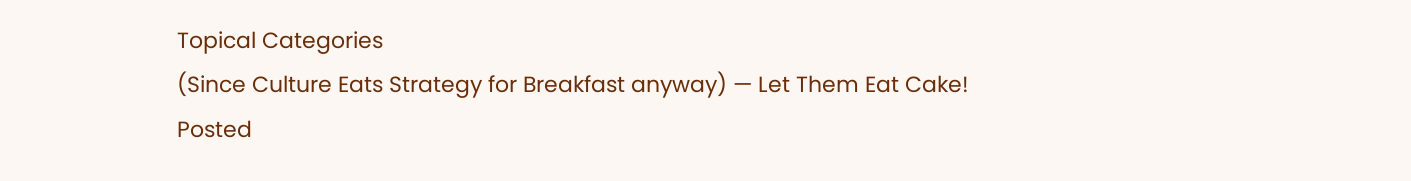Topical Categories
(Since Culture Eats Strategy for Breakfast anyway) — Let Them Eat Cake!
Posted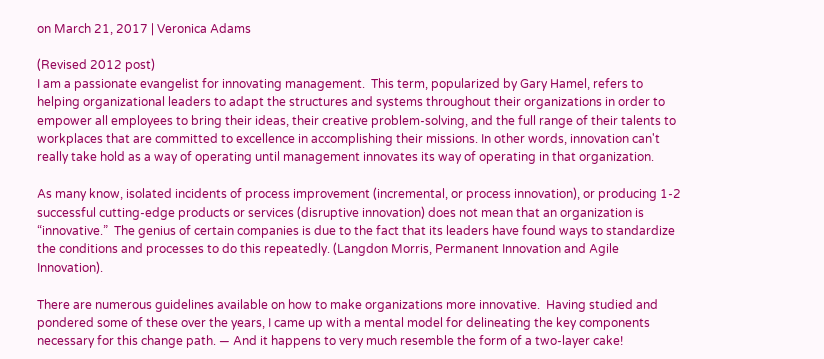on March 21, 2017 | Veronica Adams

(Revised 2012 post)
I am a passionate evangelist for innovating management.  This term, popularized by Gary Hamel, refers to helping organizational leaders to adapt the structures and systems throughout their organizations in order to empower all employees to bring their ideas, their creative problem-solving, and the full range of their talents to workplaces that are committed to excellence in accomplishing their missions. In other words, innovation can't really take hold as a way of operating until management innovates its way of operating in that organization.

As many know, isolated incidents of process improvement (incremental, or process innovation), or producing 1-2 successful cutting-edge products or services (disruptive innovation) does not mean that an organization is “innovative.”  The genius of certain companies is due to the fact that its leaders have found ways to standardize the conditions and processes to do this repeatedly. (Langdon Morris, Permanent Innovation and Agile Innovation).

There are numerous guidelines available on how to make organizations more innovative.  Having studied and pondered some of these over the years, I came up with a mental model for delineating the key components necessary for this change path. — And it happens to very much resemble the form of a two-layer cake!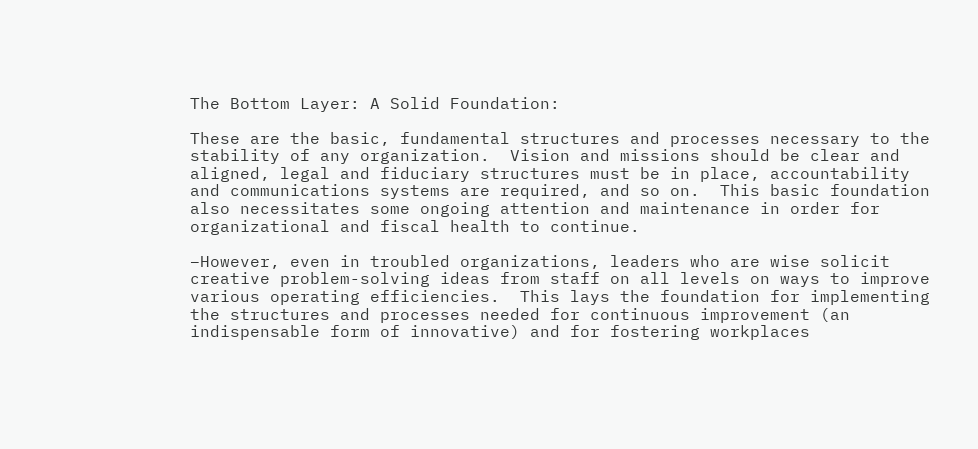The Bottom Layer: A Solid Foundation:

These are the basic, fundamental structures and processes necessary to the stability of any organization.  Vision and missions should be clear and aligned, legal and fiduciary structures must be in place, accountability and communications systems are required, and so on.  This basic foundation also necessitates some ongoing attention and maintenance in order for organizational and fiscal health to continue.

–However, even in troubled organizations, leaders who are wise solicit creative problem-solving ideas from staff on all levels on ways to improve various operating efficiencies.  This lays the foundation for implementing the structures and processes needed for continuous improvement (an indispensable form of innovative) and for fostering workplaces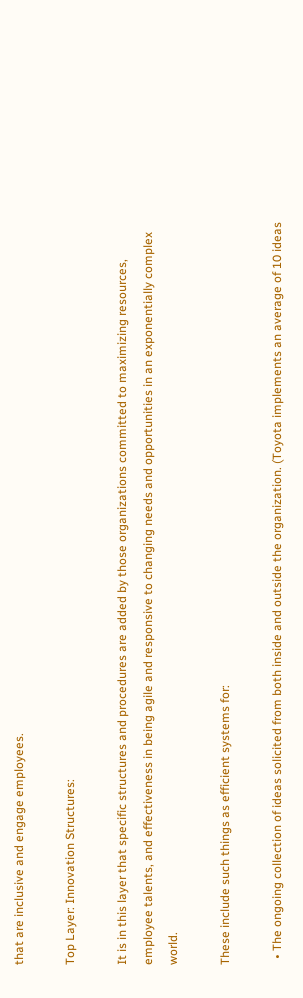that are inclusive and engage employees.

Top Layer: Innovation Structures:

It is in this layer that specific structures and procedures are added by those organizations committed to maximizing resources, employee talents, and effectiveness in being agile and responsive to changing needs and opportunities in an exponentially complex world.

These include such things as efficient systems for:

  • The ongoing collection of ideas solicited from both inside and outside the organization. (Toyota implements an average of 10 ideas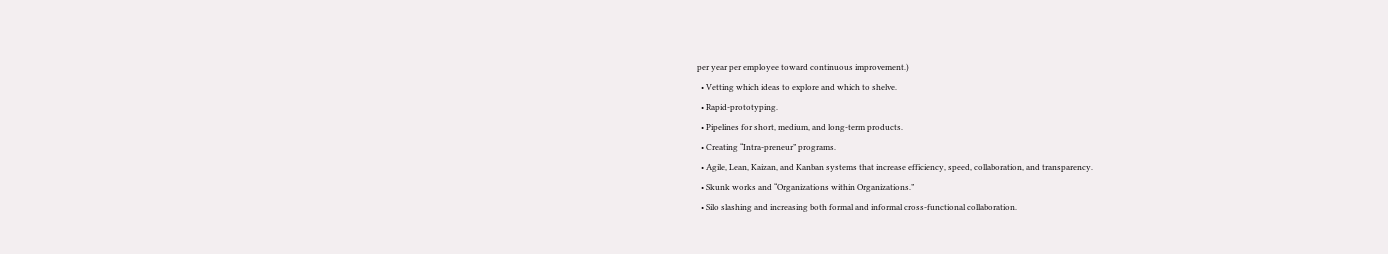per year per employee toward continuous improvement.)
  • Vetting which ideas to explore and which to shelve.
  • Rapid-prototyping.
  • Pipelines for short, medium, and long-term products.
  • Creating “Intra-preneur” programs.
  • Agile, Lean, Kaizan, and Kanban systems that increase efficiency, speed, collaboration, and transparency.
  • Skunk works and “Organizations within Organizations.”
  • Silo slashing and increasing both formal and informal cross-functional collaboration.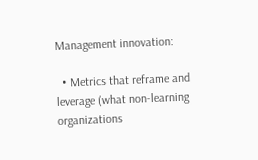Management innovation:

  • Metrics that reframe and leverage (what non-learning organizations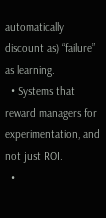automatically discount as) “failure” as learning.
  • Systems that reward managers for experimentation, and not just ROI.
  •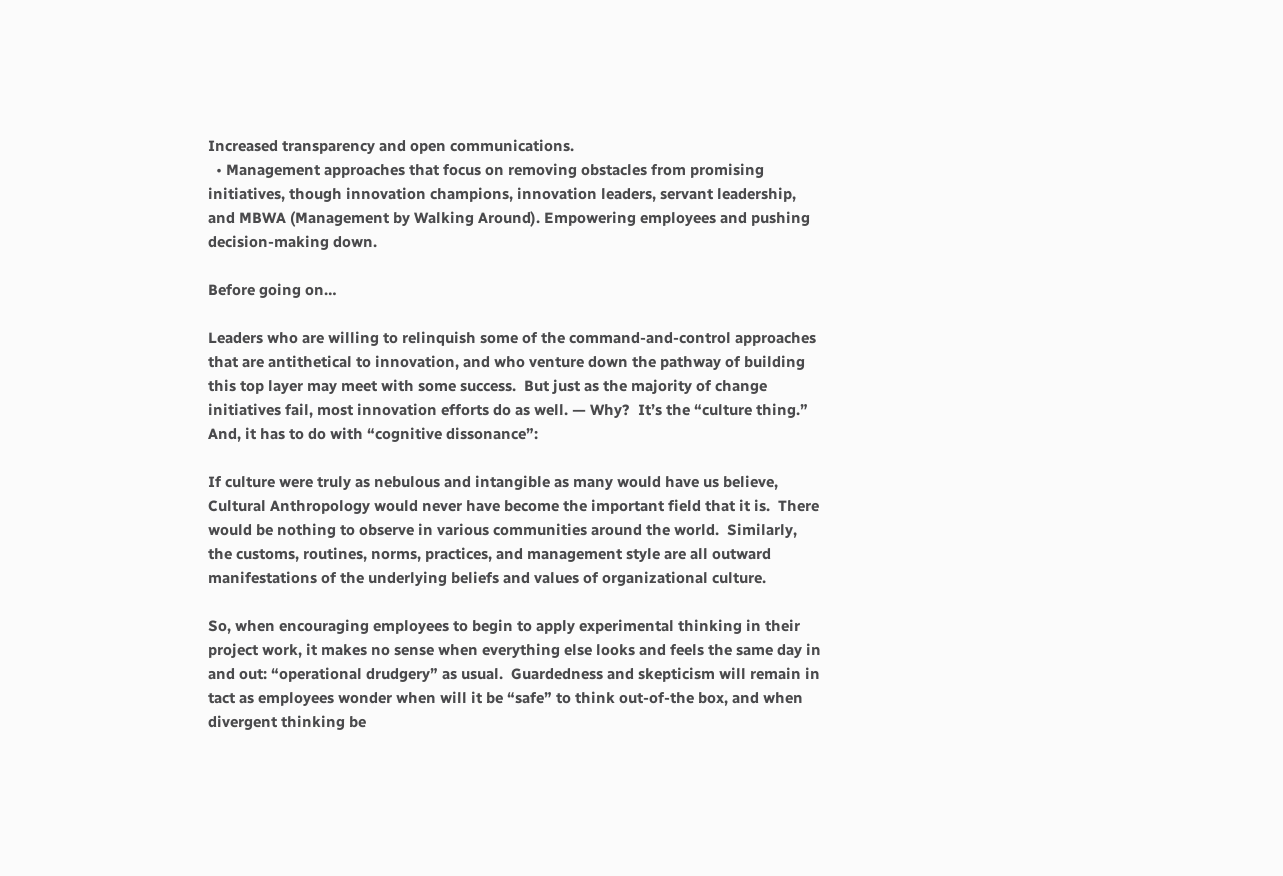Increased transparency and open communications.
  • Management approaches that focus on removing obstacles from promising initiatives, though innovation champions, innovation leaders, servant leadership, and MBWA (Management by Walking Around). Empowering employees and pushing decision-making down.

Before going on…

Leaders who are willing to relinquish some of the command-and-control approaches that are antithetical to innovation, and who venture down the pathway of building this top layer may meet with some success.  But just as the majority of change initiatives fail, most innovation efforts do as well. — Why?  It’s the “culture thing.”  And, it has to do with “cognitive dissonance”:

If culture were truly as nebulous and intangible as many would have us believe, Cultural Anthropology would never have become the important field that it is.  There would be nothing to observe in various communities around the world.  Similarly, the customs, routines, norms, practices, and management style are all outward manifestations of the underlying beliefs and values of organizational culture.

So, when encouraging employees to begin to apply experimental thinking in their project work, it makes no sense when everything else looks and feels the same day in and out: “operational drudgery” as usual.  Guardedness and skepticism will remain in tact as employees wonder when will it be “safe” to think out-of-the box, and when divergent thinking be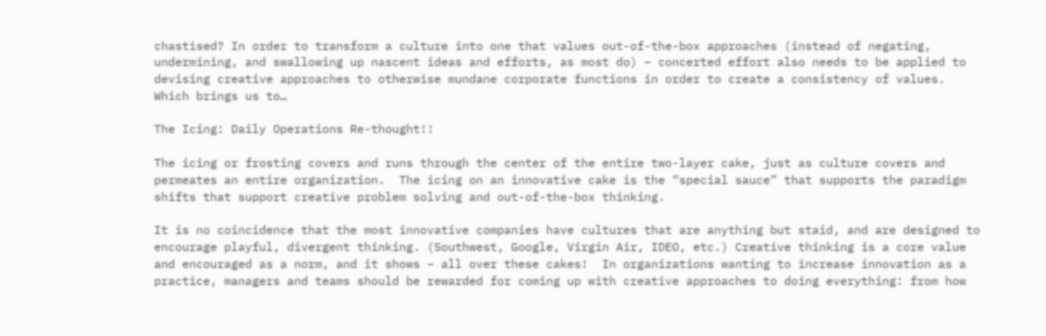chastised? In order to transform a culture into one that values out-of-the-box approaches (instead of negating, undermining, and swallowing up nascent ideas and efforts, as most do) – concerted effort also needs to be applied to devising creative approaches to otherwise mundane corporate functions in order to create a consistency of values.  Which brings us to…

The Icing: Daily Operations Re-thought!!

The icing or frosting covers and runs through the center of the entire two-layer cake, just as culture covers and permeates an entire organization.  The icing on an innovative cake is the “special sauce” that supports the paradigm shifts that support creative problem solving and out-of-the-box thinking.

It is no coincidence that the most innovative companies have cultures that are anything but staid, and are designed to encourage playful, divergent thinking. (Southwest, Google, Virgin Air, IDEO, etc.) Creative thinking is a core value and encouraged as a norm, and it shows – all over these cakes!  In organizations wanting to increase innovation as a practice, managers and teams should be rewarded for coming up with creative approaches to doing everything: from how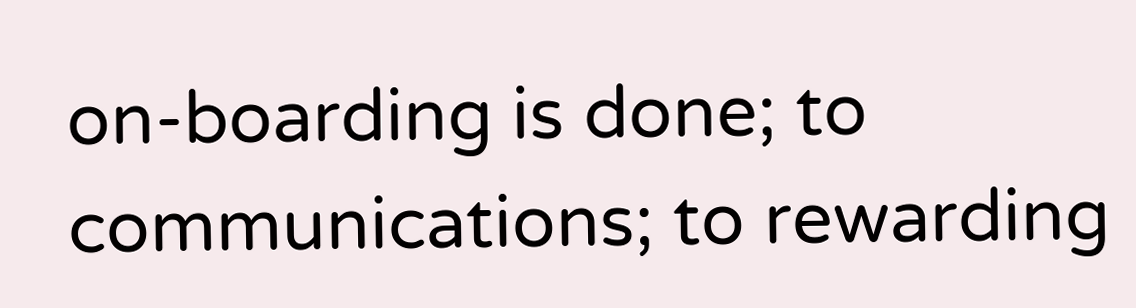on-boarding is done; to communications; to rewarding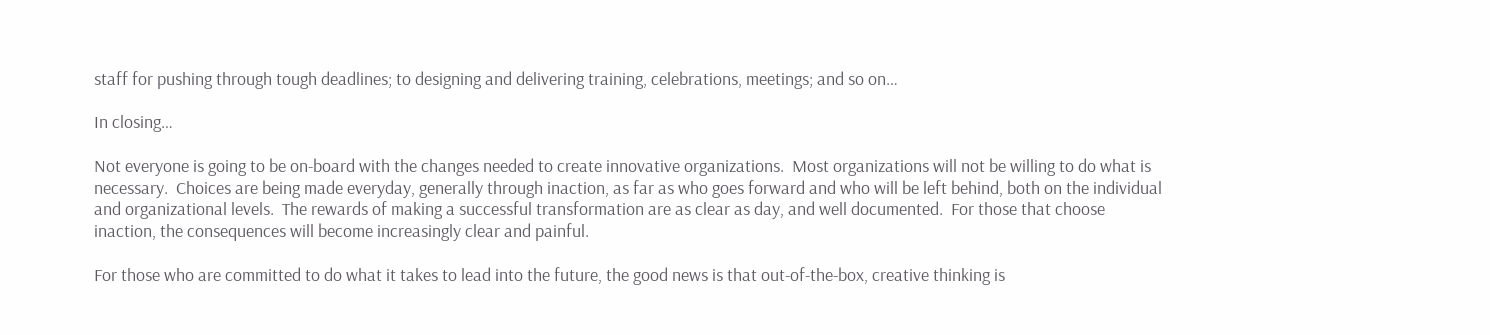staff for pushing through tough deadlines; to designing and delivering training, celebrations, meetings; and so on…

In closing…

Not everyone is going to be on-board with the changes needed to create innovative organizations.  Most organizations will not be willing to do what is necessary.  Choices are being made everyday, generally through inaction, as far as who goes forward and who will be left behind, both on the individual and organizational levels.  The rewards of making a successful transformation are as clear as day, and well documented.  For those that choose inaction, the consequences will become increasingly clear and painful.

For those who are committed to do what it takes to lead into the future, the good news is that out-of-the-box, creative thinking is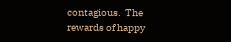contagious.  The rewards of happy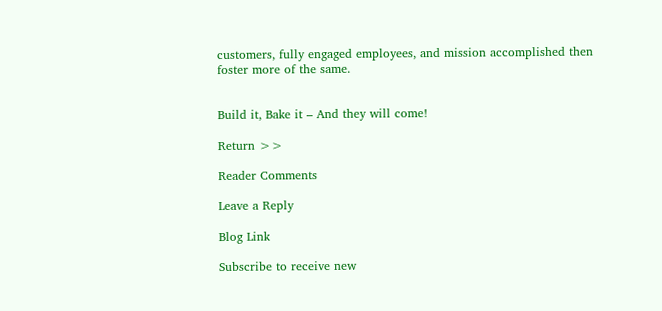customers, fully engaged employees, and mission accomplished then foster more of the same.


Build it, Bake it – And they will come!

Return >>

Reader Comments

Leave a Reply

Blog Link

Subscribe to receive new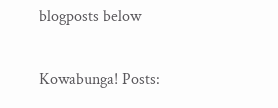blogposts below


Kowabunga! Posts: